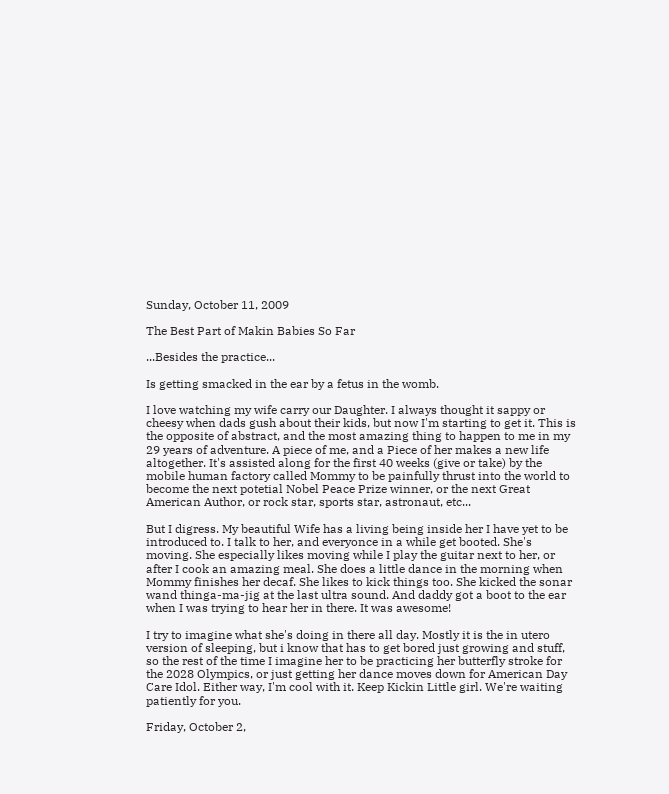Sunday, October 11, 2009

The Best Part of Makin Babies So Far

...Besides the practice...

Is getting smacked in the ear by a fetus in the womb.

I love watching my wife carry our Daughter. I always thought it sappy or cheesy when dads gush about their kids, but now I'm starting to get it. This is the opposite of abstract, and the most amazing thing to happen to me in my 29 years of adventure. A piece of me, and a Piece of her makes a new life altogether. It's assisted along for the first 40 weeks (give or take) by the mobile human factory called Mommy to be painfully thrust into the world to become the next potetial Nobel Peace Prize winner, or the next Great American Author, or rock star, sports star, astronaut, etc...

But I digress. My beautiful Wife has a living being inside her I have yet to be introduced to. I talk to her, and everyonce in a while get booted. She's moving. She especially likes moving while I play the guitar next to her, or after I cook an amazing meal. She does a little dance in the morning when Mommy finishes her decaf. She likes to kick things too. She kicked the sonar wand thinga-ma-jig at the last ultra sound. And daddy got a boot to the ear when I was trying to hear her in there. It was awesome!

I try to imagine what she's doing in there all day. Mostly it is the in utero version of sleeping, but i know that has to get bored just growing and stuff, so the rest of the time I imagine her to be practicing her butterfly stroke for the 2028 Olympics, or just getting her dance moves down for American Day Care Idol. Either way, I'm cool with it. Keep Kickin Little girl. We're waiting patiently for you.

Friday, October 2,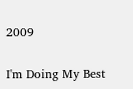2009

I'm Doing My Best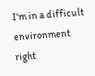I'm in a difficult environment right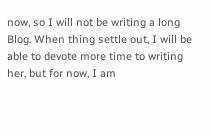now, so I will not be writing a long Blog. When thing settle out, I will be able to devote more time to writing her, but for now, I am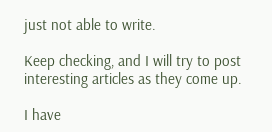just not able to write.

Keep checking, and I will try to post interesting articles as they come up.

I have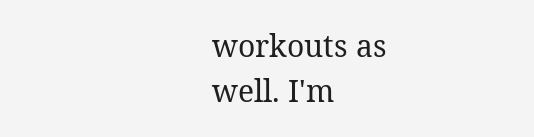workouts as well. I'm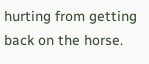hurting from getting back on the horse.